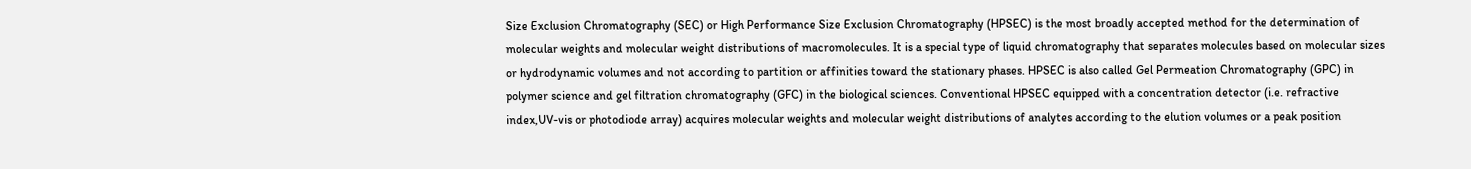Size Exclusion Chromatography (SEC) or High Performance Size Exclusion Chromatography (HPSEC) is the most broadly accepted method for the determination of molecular weights and molecular weight distributions of macromolecules. It is a special type of liquid chromatography that separates molecules based on molecular sizes or hydrodynamic volumes and not according to partition or affinities toward the stationary phases. HPSEC is also called Gel Permeation Chromatography (GPC) in polymer science and gel filtration chromatography (GFC) in the biological sciences. Conventional HPSEC equipped with a concentration detector (i.e. refractive index,UV-vis or photodiode array) acquires molecular weights and molecular weight distributions of analytes according to the elution volumes or a peak position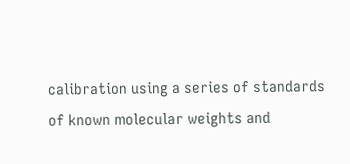calibration using a series of standards of known molecular weights and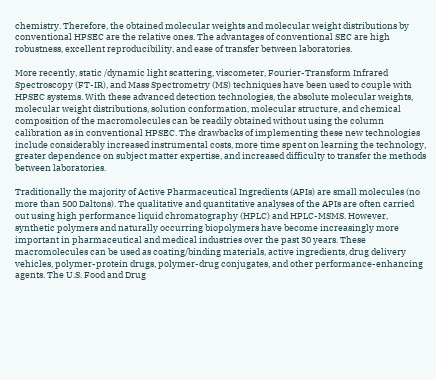chemistry. Therefore, the obtained molecular weights and molecular weight distributions by conventional HPSEC are the relative ones. The advantages of conventional SEC are high robustness, excellent reproducibility, and ease of transfer between laboratories.

More recently, static /dynamic light scattering, viscometer, Fourier-Transform Infrared Spectroscopy (FT-IR), and Mass Spectrometry (MS) techniques have been used to couple with HPSEC systems. With these advanced detection technologies, the absolute molecular weights, molecular weight distributions, solution conformation, molecular structure, and chemical composition of the macromolecules can be readily obtained without using the column calibration as in conventional HPSEC. The drawbacks of implementing these new technologies include considerably increased instrumental costs, more time spent on learning the technology, greater dependence on subject matter expertise, and increased difficulty to transfer the methods between laboratories.

Traditionally the majority of Active Pharmaceutical Ingredients (APIs) are small molecules (no more than 500 Daltons). The qualitative and quantitative analyses of the APIs are often carried out using high performance liquid chromatography (HPLC) and HPLC-MSMS. However, synthetic polymers and naturally occurring biopolymers have become increasingly more important in pharmaceutical and medical industries over the past 30 years. These macromolecules can be used as coating/binding materials, active ingredients, drug delivery vehicles, polymer-protein drugs, polymer-drug conjugates, and other performance-enhancing agents. The U.S. Food and Drug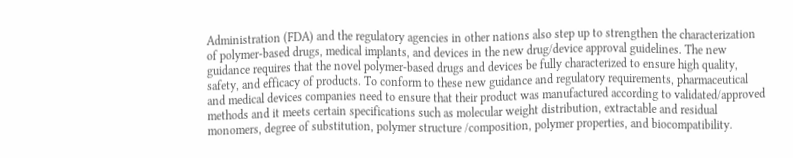Administration (FDA) and the regulatory agencies in other nations also step up to strengthen the characterization of polymer-based drugs, medical implants, and devices in the new drug/device approval guidelines. The new guidance requires that the novel polymer-based drugs and devices be fully characterized to ensure high quality, safety, and efficacy of products. To conform to these new guidance and regulatory requirements, pharmaceutical and medical devices companies need to ensure that their product was manufactured according to validated/approved methods and it meets certain specifications such as molecular weight distribution, extractable and residual monomers, degree of substitution, polymer structure /composition, polymer properties, and biocompatibility.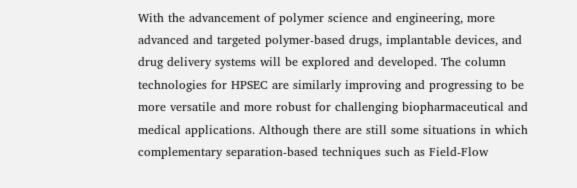With the advancement of polymer science and engineering, more advanced and targeted polymer-based drugs, implantable devices, and drug delivery systems will be explored and developed. The column technologies for HPSEC are similarly improving and progressing to be more versatile and more robust for challenging biopharmaceutical and medical applications. Although there are still some situations in which complementary separation-based techniques such as Field-Flow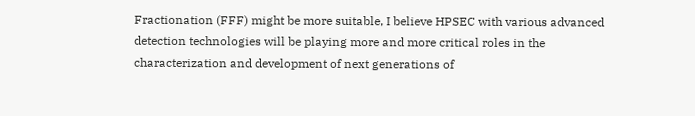Fractionation (FFF) might be more suitable, I believe HPSEC with various advanced detection technologies will be playing more and more critical roles in the characterization and development of next generations of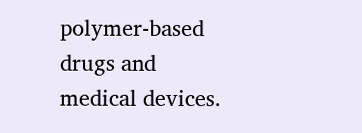polymer-based drugs and medical devices.